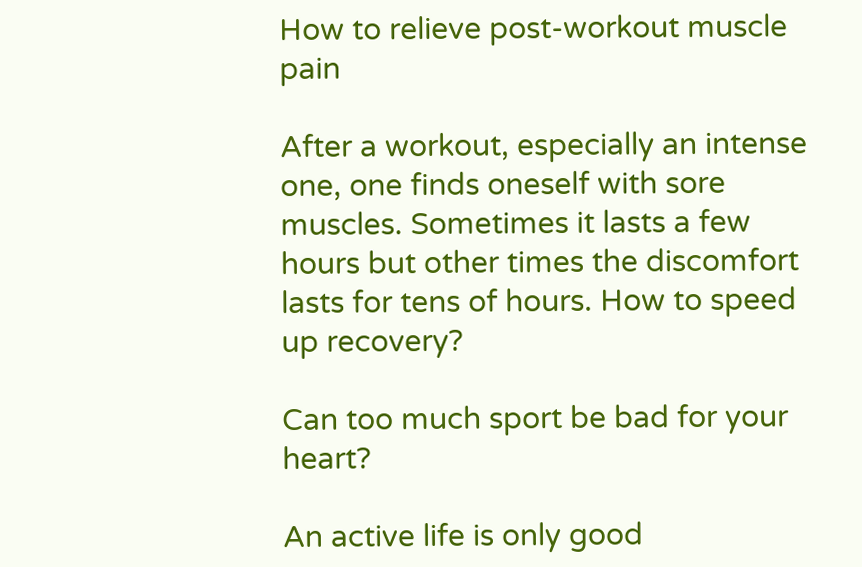How to relieve post-workout muscle pain

After a workout, especially an intense one, one finds oneself with sore muscles. Sometimes it lasts a few hours but other times the discomfort lasts for tens of hours. How to speed up recovery?

Can too much sport be bad for your heart?

An active life is only good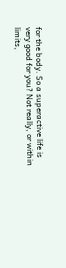for the body. So a superactive life is very good for you? Not really, or within limits,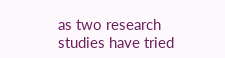as two research studies have tried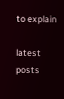to explain

latest posts